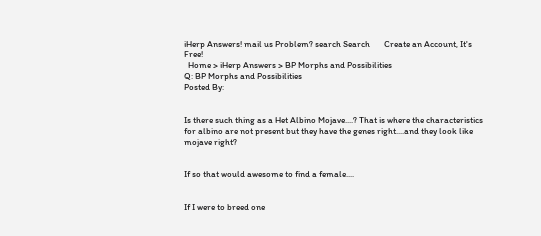iHerp Answers! mail us Problem? search Search       Create an Account, It's Free!
  Home > iHerp Answers > BP Morphs and Possibilities
Q: BP Morphs and Possibilities
Posted By:


Is there such thing as a Het Albino Mojave....? That is where the characteristics for albino are not present but they have the genes right....and they look like mojave right?


If so that would awesome to find a female....


If I were to breed one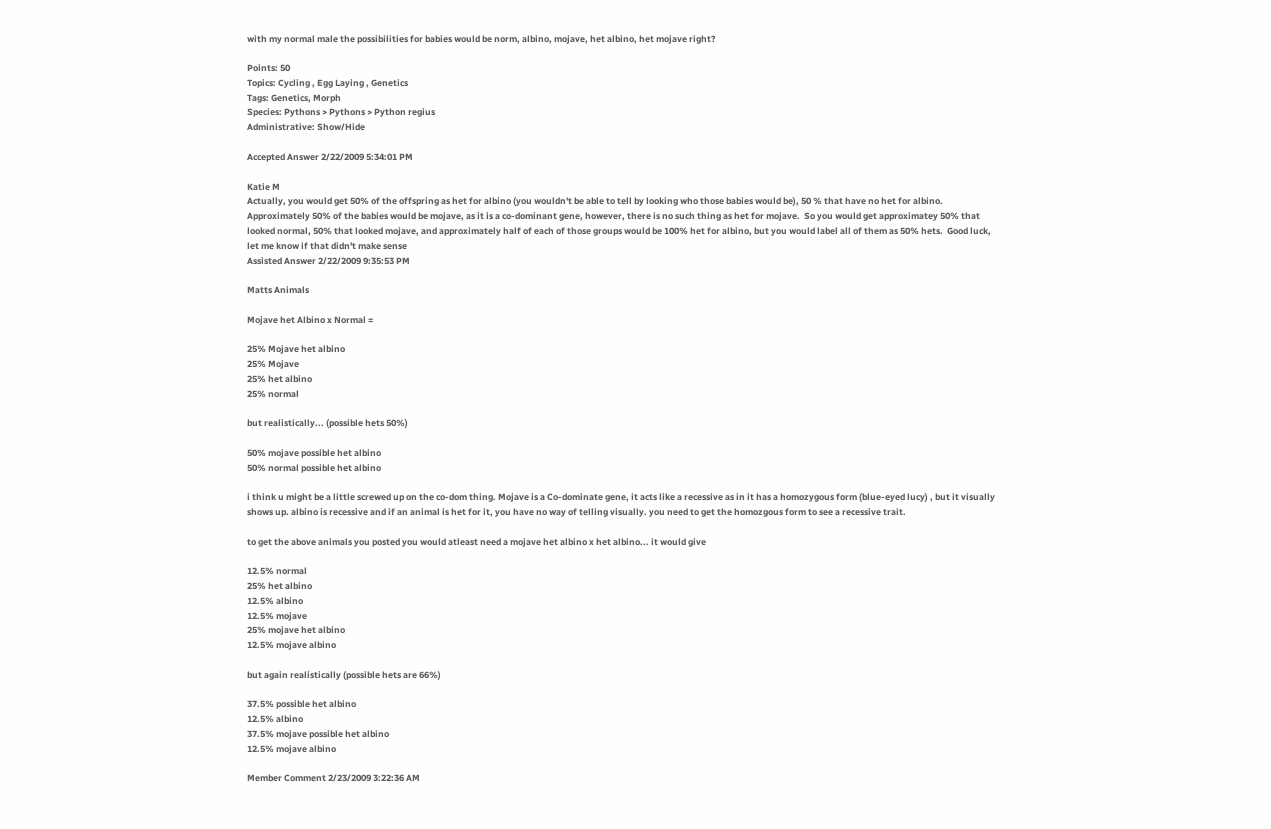with my normal male the possibilities for babies would be norm, albino, mojave, het albino, het mojave right?

Points: 50
Topics: Cycling , Egg Laying , Genetics
Tags: Genetics, Morph
Species: Pythons > Pythons > Python regius
Administrative: Show/Hide

Accepted Answer 2/22/2009 5:34:01 PM

Katie M
Actually, you would get 50% of the offspring as het for albino (you wouldn't be able to tell by looking who those babies would be), 50 % that have no het for albino.  Approximately 50% of the babies would be mojave, as it is a co-dominant gene, however, there is no such thing as het for mojave.  So you would get approximatey 50% that looked normal, 50% that looked mojave, and approximately half of each of those groups would be 100% het for albino, but you would label all of them as 50% hets.  Good luck, let me know if that didn't make sense
Assisted Answer 2/22/2009 9:35:53 PM

Matts Animals

Mojave het Albino x Normal =

25% Mojave het albino
25% Mojave
25% het albino
25% normal

but realistically... (possible hets 50%)

50% mojave possible het albino
50% normal possible het albino

i think u might be a little screwed up on the co-dom thing. Mojave is a Co-dominate gene, it acts like a recessive as in it has a homozygous form (blue-eyed lucy) , but it visually shows up. albino is recessive and if an animal is het for it, you have no way of telling visually. you need to get the homozgous form to see a recessive trait.

to get the above animals you posted you would atleast need a mojave het albino x het albino... it would give

12.5% normal
25% het albino
12.5% albino
12.5% mojave
25% mojave het albino
12.5% mojave albino

but again realistically (possible hets are 66%)

37.5% possible het albino
12.5% albino
37.5% mojave possible het albino
12.5% mojave albino

Member Comment 2/23/2009 3:22:36 AM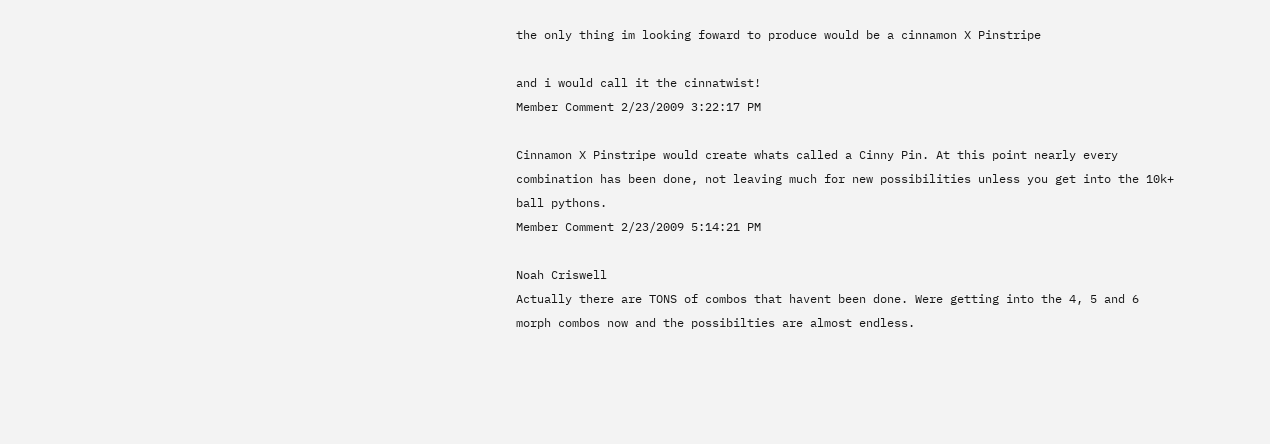the only thing im looking foward to produce would be a cinnamon X Pinstripe

and i would call it the cinnatwist!
Member Comment 2/23/2009 3:22:17 PM

Cinnamon X Pinstripe would create whats called a Cinny Pin. At this point nearly every combination has been done, not leaving much for new possibilities unless you get into the 10k+ ball pythons.
Member Comment 2/23/2009 5:14:21 PM

Noah Criswell
Actually there are TONS of combos that havent been done. Were getting into the 4, 5 and 6 morph combos now and the possibilties are almost endless.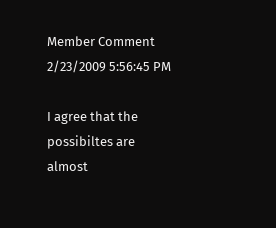Member Comment 2/23/2009 5:56:45 PM

I agree that the possibiltes are almost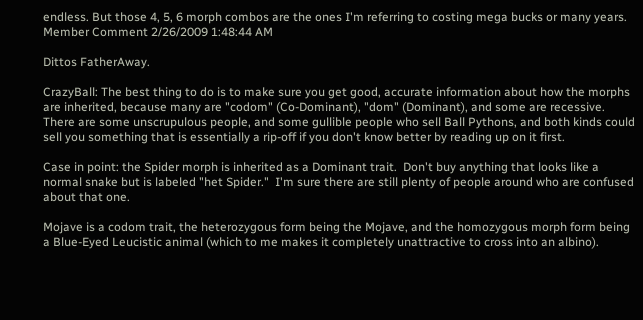endless. But those 4, 5, 6 morph combos are the ones I'm referring to costing mega bucks or many years.
Member Comment 2/26/2009 1:48:44 AM

Dittos FatherAway.

CrazyBall: The best thing to do is to make sure you get good, accurate information about how the morphs are inherited, because many are "codom" (Co-Dominant), "dom" (Dominant), and some are recessive.  There are some unscrupulous people, and some gullible people who sell Ball Pythons, and both kinds could sell you something that is essentially a rip-off if you don't know better by reading up on it first.

Case in point: the Spider morph is inherited as a Dominant trait.  Don't buy anything that looks like a normal snake but is labeled "het Spider."  I'm sure there are still plenty of people around who are confused about that one.

Mojave is a codom trait, the heterozygous form being the Mojave, and the homozygous morph form being a Blue-Eyed Leucistic animal (which to me makes it completely unattractive to cross into an albino).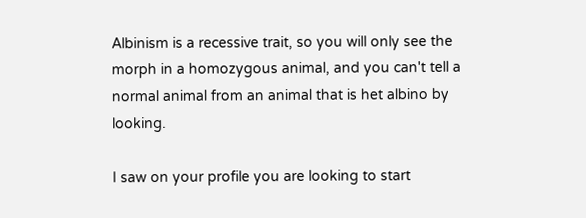Albinism is a recessive trait, so you will only see the morph in a homozygous animal, and you can't tell a normal animal from an animal that is het albino by looking.

I saw on your profile you are looking to start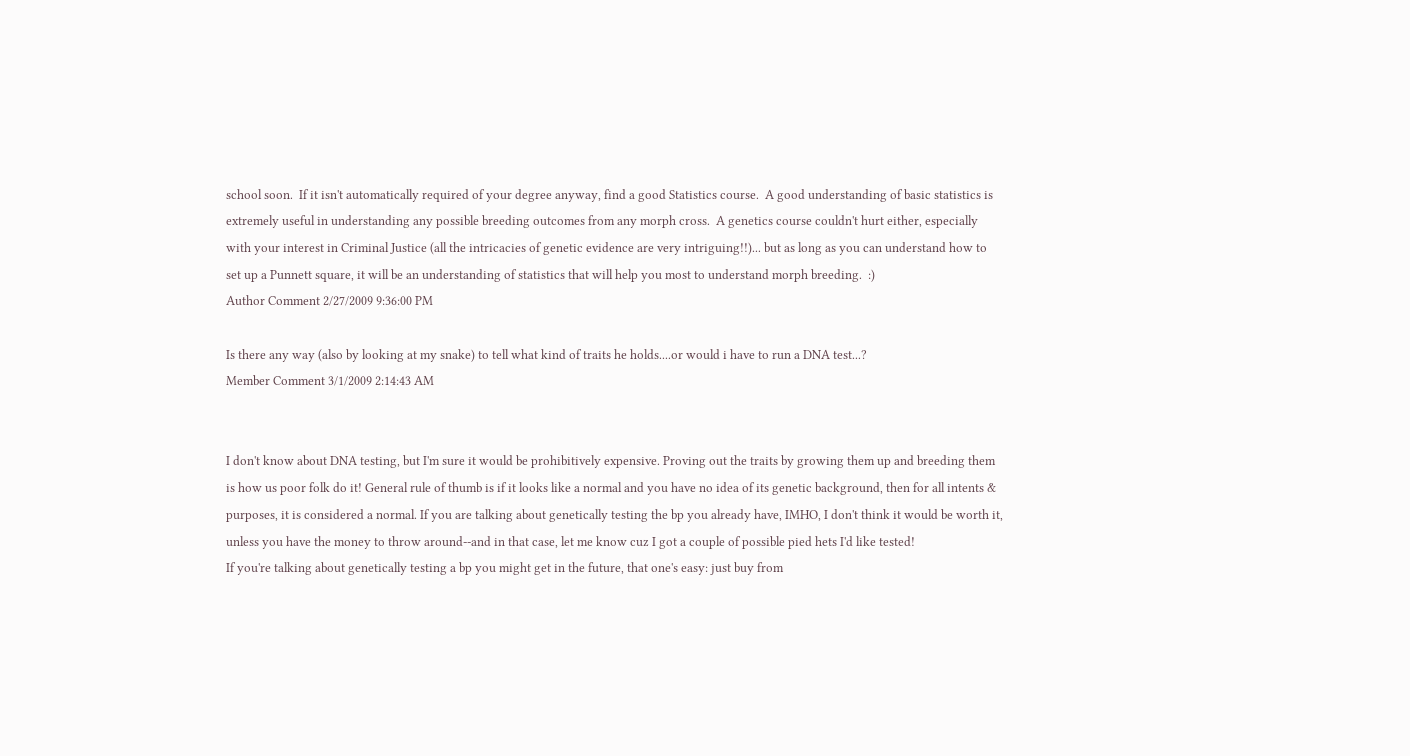school soon.  If it isn't automatically required of your degree anyway, find a good Statistics course.  A good understanding of basic statistics is extremely useful in understanding any possible breeding outcomes from any morph cross.  A genetics course couldn't hurt either, especially with your interest in Criminal Justice (all the intricacies of genetic evidence are very intriguing!!)... but as long as you can understand how to set up a Punnett square, it will be an understanding of statistics that will help you most to understand morph breeding.  :)
Author Comment 2/27/2009 9:36:00 PM

Is there any way (also by looking at my snake) to tell what kind of traits he holds....or would i have to run a DNA test...?
Member Comment 3/1/2009 2:14:43 AM


I don't know about DNA testing, but I'm sure it would be prohibitively expensive. Proving out the traits by growing them up and breeding them is how us poor folk do it! General rule of thumb is if it looks like a normal and you have no idea of its genetic background, then for all intents & purposes, it is considered a normal. If you are talking about genetically testing the bp you already have, IMHO, I don't think it would be worth it, unless you have the money to throw around--and in that case, let me know cuz I got a couple of possible pied hets I'd like tested!
If you're talking about genetically testing a bp you might get in the future, that one's easy: just buy from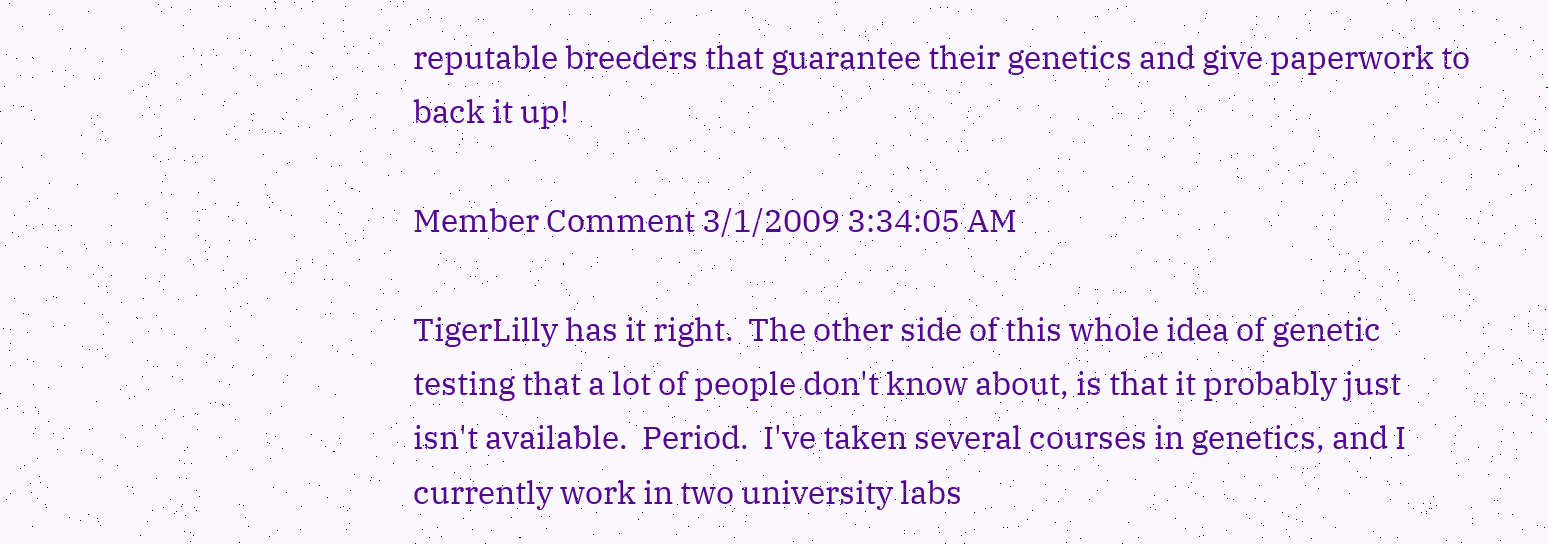reputable breeders that guarantee their genetics and give paperwork to back it up!

Member Comment 3/1/2009 3:34:05 AM

TigerLilly has it right.  The other side of this whole idea of genetic testing that a lot of people don't know about, is that it probably just isn't available.  Period.  I've taken several courses in genetics, and I currently work in two university labs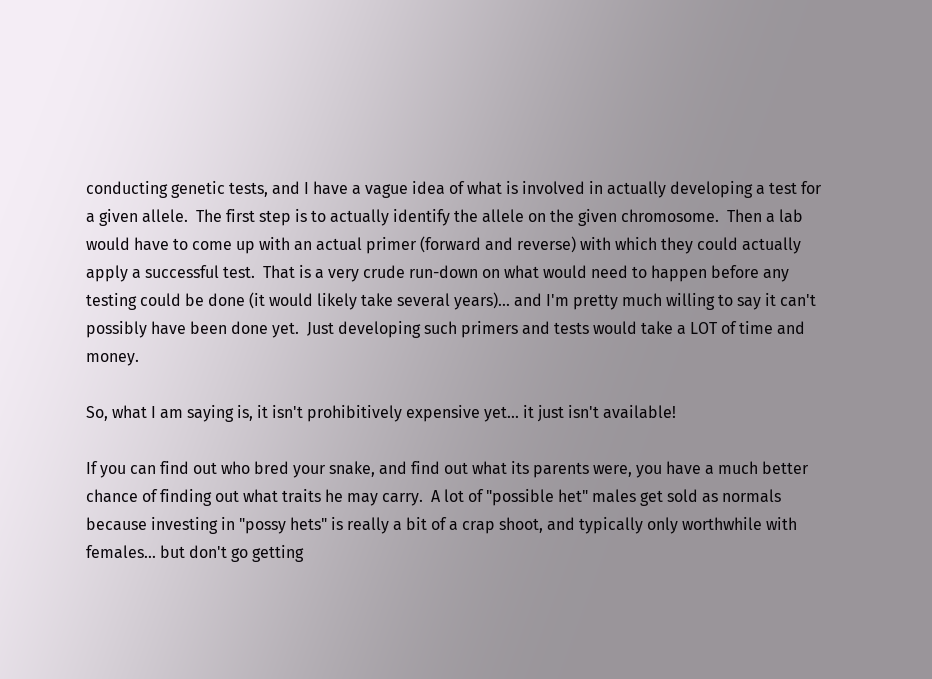conducting genetic tests, and I have a vague idea of what is involved in actually developing a test for a given allele.  The first step is to actually identify the allele on the given chromosome.  Then a lab would have to come up with an actual primer (forward and reverse) with which they could actually apply a successful test.  That is a very crude run-down on what would need to happen before any testing could be done (it would likely take several years)... and I'm pretty much willing to say it can't possibly have been done yet.  Just developing such primers and tests would take a LOT of time and money.

So, what I am saying is, it isn't prohibitively expensive yet... it just isn't available!

If you can find out who bred your snake, and find out what its parents were, you have a much better chance of finding out what traits he may carry.  A lot of "possible het" males get sold as normals because investing in "possy hets" is really a bit of a crap shoot, and typically only worthwhile with females... but don't go getting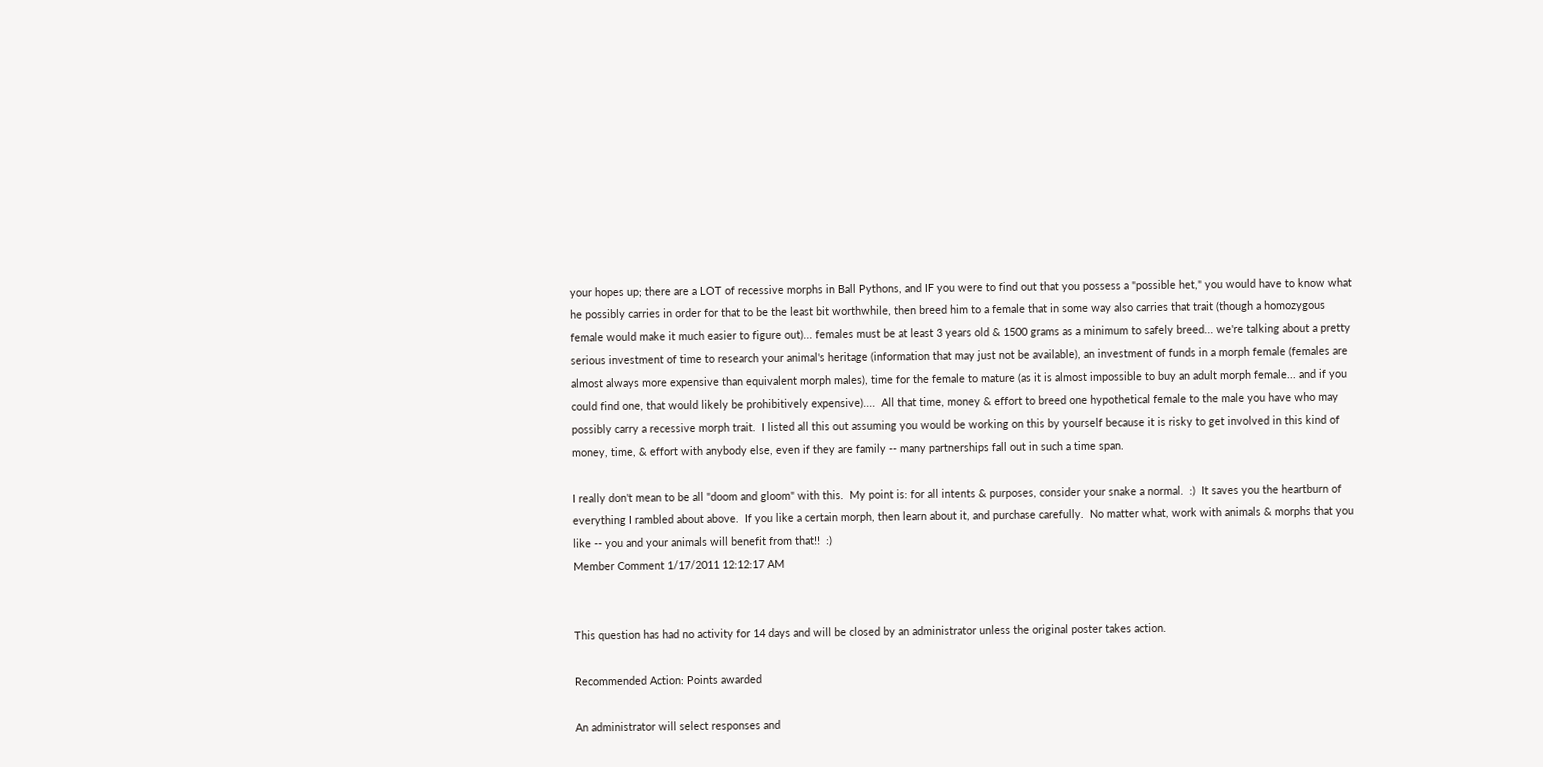your hopes up; there are a LOT of recessive morphs in Ball Pythons, and IF you were to find out that you possess a "possible het," you would have to know what he possibly carries in order for that to be the least bit worthwhile, then breed him to a female that in some way also carries that trait (though a homozygous female would make it much easier to figure out)... females must be at least 3 years old & 1500 grams as a minimum to safely breed... we're talking about a pretty serious investment of time to research your animal's heritage (information that may just not be available), an investment of funds in a morph female (females are almost always more expensive than equivalent morph males), time for the female to mature (as it is almost impossible to buy an adult morph female... and if you could find one, that would likely be prohibitively expensive)....  All that time, money & effort to breed one hypothetical female to the male you have who may possibly carry a recessive morph trait.  I listed all this out assuming you would be working on this by yourself because it is risky to get involved in this kind of money, time, & effort with anybody else, even if they are family -- many partnerships fall out in such a time span.

I really don't mean to be all "doom and gloom" with this.  My point is: for all intents & purposes, consider your snake a normal.  :)  It saves you the heartburn of everything I rambled about above.  If you like a certain morph, then learn about it, and purchase carefully.  No matter what, work with animals & morphs that you like -- you and your animals will benefit from that!!  :)
Member Comment 1/17/2011 12:12:17 AM


This question has had no activity for 14 days and will be closed by an administrator unless the original poster takes action.

Recommended Action: Points awarded

An administrator will select responses and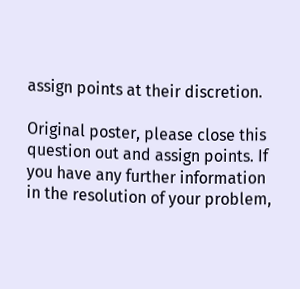assign points at their discretion.

Original poster, please close this question out and assign points. If you have any further information in the resolution of your problem,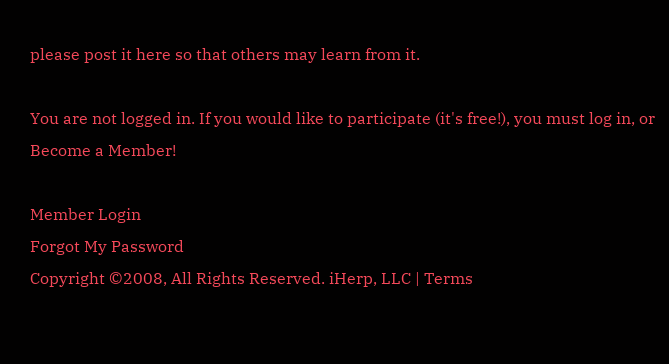please post it here so that others may learn from it.

You are not logged in. If you would like to participate (it's free!), you must log in, or Become a Member!

Member Login
Forgot My Password
Copyright ©2008, All Rights Reserved. iHerp, LLC | Terms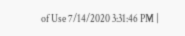of Use 7/14/2020 3:31:46 PM |